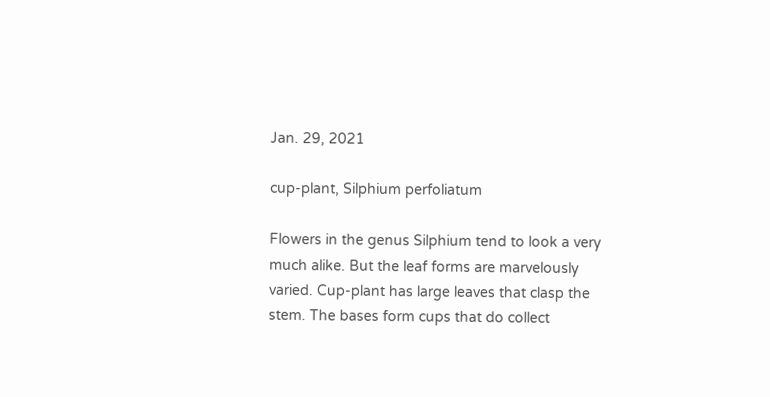Jan. 29, 2021

cup-plant, Silphium perfoliatum

Flowers in the genus Silphium tend to look a very much alike. But the leaf forms are marvelously varied. Cup-plant has large leaves that clasp the stem. The bases form cups that do collect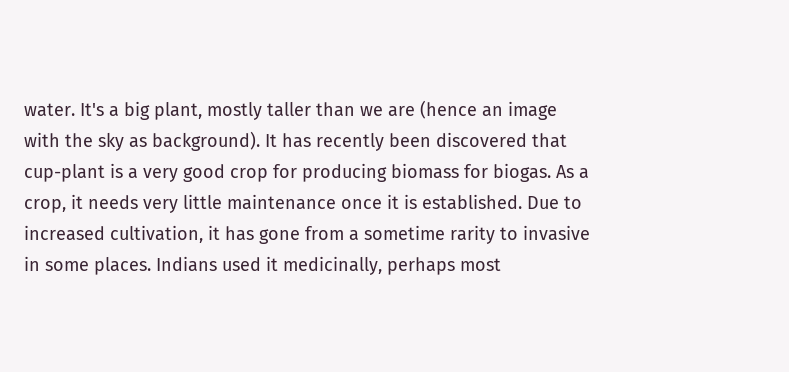water. It's a big plant, mostly taller than we are (hence an image with the sky as background). It has recently been discovered that cup-plant is a very good crop for producing biomass for biogas. As a crop, it needs very little maintenance once it is established. Due to increased cultivation, it has gone from a sometime rarity to invasive in some places. Indians used it medicinally, perhaps most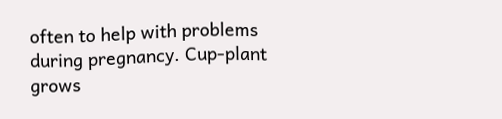often to help with problems during pregnancy. Cup-plant grows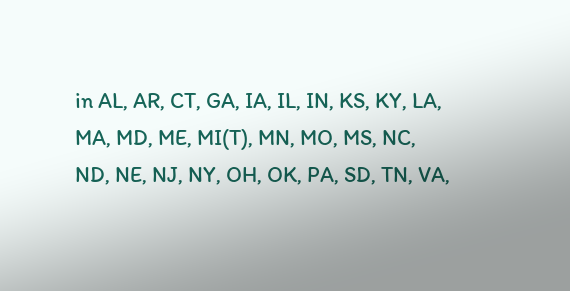in AL, AR, CT, GA, IA, IL, IN, KS, KY, LA, MA, MD, ME, MI(T), MN, MO, MS, NC, ND, NE, NJ, NY, OH, OK, PA, SD, TN, VA,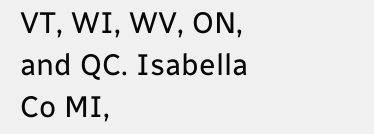VT, WI, WV, ON, and QC. Isabella Co MI,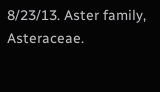8/23/13. Aster family, Asteraceae.